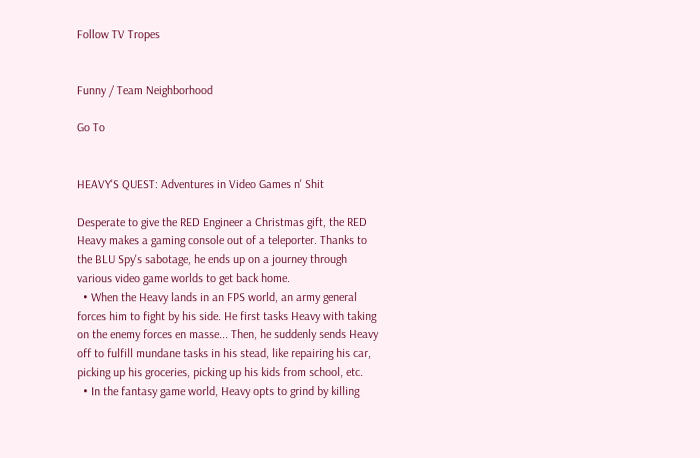Follow TV Tropes


Funny / Team Neighborhood

Go To


HEAVY'S QUEST: Adventures in Video Games n' Shit

Desperate to give the RED Engineer a Christmas gift, the RED Heavy makes a gaming console out of a teleporter. Thanks to the BLU Spy's sabotage, he ends up on a journey through various video game worlds to get back home.
  • When the Heavy lands in an FPS world, an army general forces him to fight by his side. He first tasks Heavy with taking on the enemy forces en masse... Then, he suddenly sends Heavy off to fulfill mundane tasks in his stead, like repairing his car, picking up his groceries, picking up his kids from school, etc.
  • In the fantasy game world, Heavy opts to grind by killing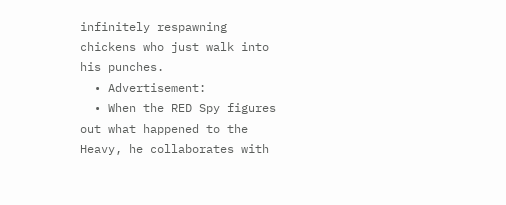infinitely respawning chickens who just walk into his punches.
  • Advertisement:
  • When the RED Spy figures out what happened to the Heavy, he collaborates with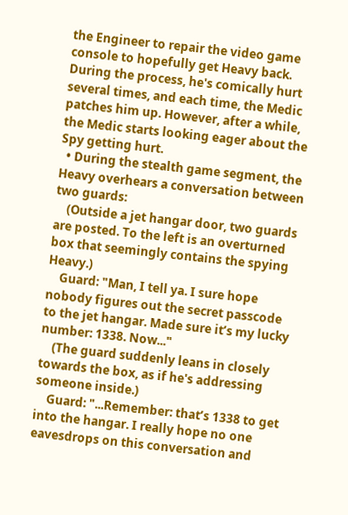the Engineer to repair the video game console to hopefully get Heavy back. During the process, he's comically hurt several times, and each time, the Medic patches him up. However, after a while, the Medic starts looking eager about the Spy getting hurt.
  • During the stealth game segment, the Heavy overhears a conversation between two guards:
    (Outside a jet hangar door, two guards are posted. To the left is an overturned box that seemingly contains the spying Heavy.)
    Guard: "Man, I tell ya. I sure hope nobody figures out the secret passcode to the jet hangar. Made sure it’s my lucky number: 1338. Now..."
    (The guard suddenly leans in closely towards the box, as if he's addressing someone inside.)
    Guard: "...Remember: that’s 1338 to get into the hangar. I really hope no one eavesdrops on this conversation and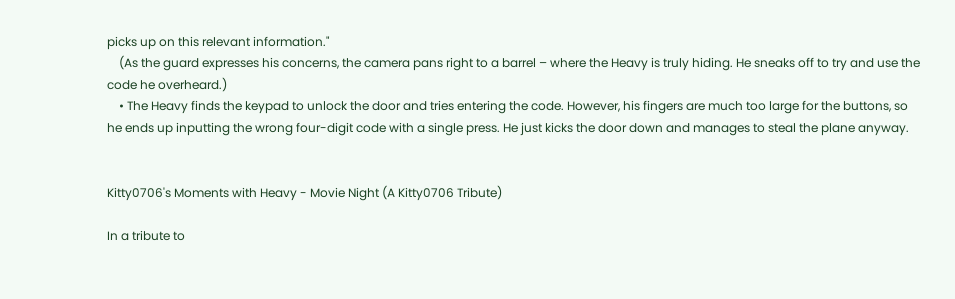picks up on this relevant information."
    (As the guard expresses his concerns, the camera pans right to a barrel – where the Heavy is truly hiding. He sneaks off to try and use the code he overheard.)
    • The Heavy finds the keypad to unlock the door and tries entering the code. However, his fingers are much too large for the buttons, so he ends up inputting the wrong four-digit code with a single press. He just kicks the door down and manages to steal the plane anyway.


Kitty0706's Moments with Heavy - Movie Night (A Kitty0706 Tribute)

In a tribute to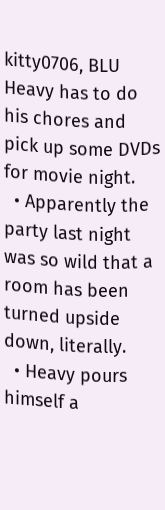kitty0706, BLU Heavy has to do his chores and pick up some DVDs for movie night.
  • Apparently the party last night was so wild that a room has been turned upside down, literally.
  • Heavy pours himself a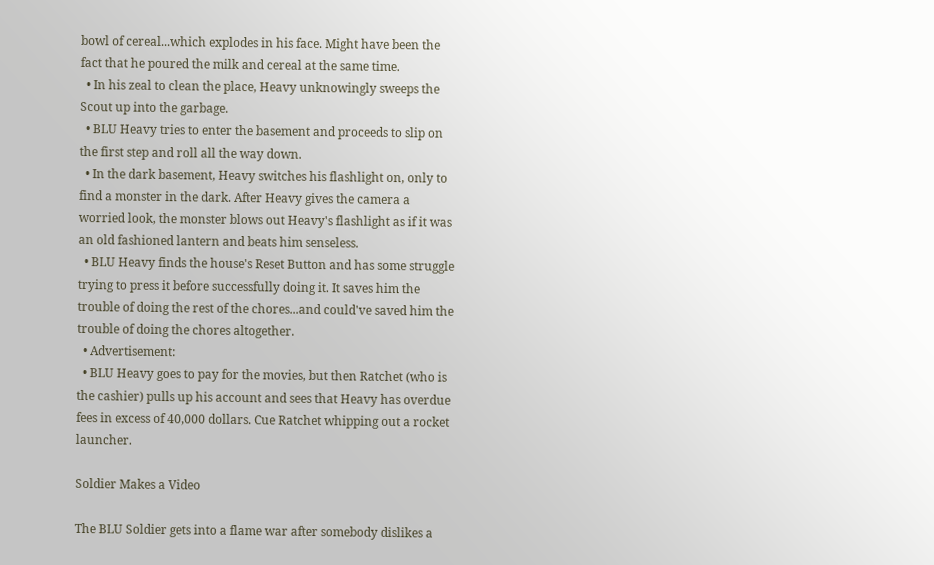bowl of cereal...which explodes in his face. Might have been the fact that he poured the milk and cereal at the same time.
  • In his zeal to clean the place, Heavy unknowingly sweeps the Scout up into the garbage.
  • BLU Heavy tries to enter the basement and proceeds to slip on the first step and roll all the way down.
  • In the dark basement, Heavy switches his flashlight on, only to find a monster in the dark. After Heavy gives the camera a worried look, the monster blows out Heavy's flashlight as if it was an old fashioned lantern and beats him senseless.
  • BLU Heavy finds the house's Reset Button and has some struggle trying to press it before successfully doing it. It saves him the trouble of doing the rest of the chores...and could've saved him the trouble of doing the chores altogether.
  • Advertisement:
  • BLU Heavy goes to pay for the movies, but then Ratchet (who is the cashier) pulls up his account and sees that Heavy has overdue fees in excess of 40,000 dollars. Cue Ratchet whipping out a rocket launcher.

Soldier Makes a Video

The BLU Soldier gets into a flame war after somebody dislikes a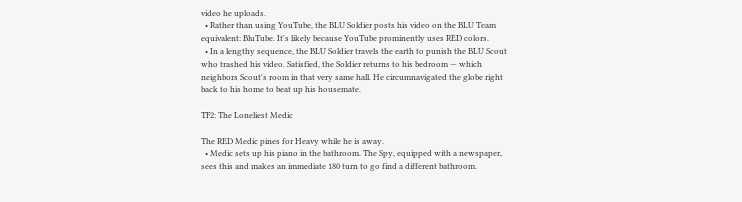video he uploads.
  • Rather than using YouTube, the BLU Soldier posts his video on the BLU Team equivalent: BluTube. It's likely because YouTube prominently uses RED colors.
  • In a lengthy sequence, the BLU Soldier travels the earth to punish the BLU Scout who trashed his video. Satisfied, the Soldier returns to his bedroom — which neighbors Scout's room in that very same hall. He circumnavigated the globe right back to his home to beat up his housemate.

TF2: The Loneliest Medic

The RED Medic pines for Heavy while he is away.
  • Medic sets up his piano in the bathroom. The Spy, equipped with a newspaper, sees this and makes an immediate 180 turn to go find a different bathroom.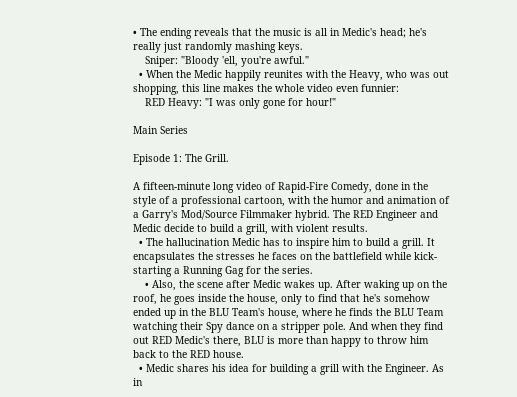• The ending reveals that the music is all in Medic's head; he's really just randomly mashing keys.
    Sniper: "Bloody 'ell, you're awful."
  • When the Medic happily reunites with the Heavy, who was out shopping, this line makes the whole video even funnier:
    RED Heavy: "I was only gone for hour!"

Main Series

Episode 1: The Grill.

A fifteen-minute long video of Rapid-Fire Comedy, done in the style of a professional cartoon, with the humor and animation of a Garry's Mod/Source Filmmaker hybrid. The RED Engineer and Medic decide to build a grill, with violent results.
  • The hallucination Medic has to inspire him to build a grill. It encapsulates the stresses he faces on the battlefield while kick-starting a Running Gag for the series.
    • Also, the scene after Medic wakes up. After waking up on the roof, he goes inside the house, only to find that he's somehow ended up in the BLU Team's house, where he finds the BLU Team watching their Spy dance on a stripper pole. And when they find out RED Medic's there, BLU is more than happy to throw him back to the RED house.
  • Medic shares his idea for building a grill with the Engineer. As in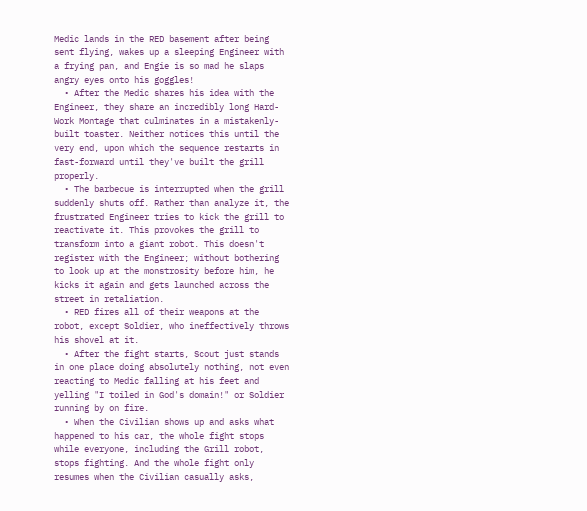Medic lands in the RED basement after being sent flying, wakes up a sleeping Engineer with a frying pan, and Engie is so mad he slaps angry eyes onto his goggles!
  • After the Medic shares his idea with the Engineer, they share an incredibly long Hard-Work Montage that culminates in a mistakenly-built toaster. Neither notices this until the very end, upon which the sequence restarts in fast-forward until they've built the grill properly.
  • The barbecue is interrupted when the grill suddenly shuts off. Rather than analyze it, the frustrated Engineer tries to kick the grill to reactivate it. This provokes the grill to transform into a giant robot. This doesn't register with the Engineer; without bothering to look up at the monstrosity before him, he kicks it again and gets launched across the street in retaliation.
  • RED fires all of their weapons at the robot, except Soldier, who ineffectively throws his shovel at it.
  • After the fight starts, Scout just stands in one place doing absolutely nothing, not even reacting to Medic falling at his feet and yelling "I toiled in God's domain!" or Soldier running by on fire.
  • When the Civilian shows up and asks what happened to his car, the whole fight stops while everyone, including the Grill robot, stops fighting. And the whole fight only resumes when the Civilian casually asks,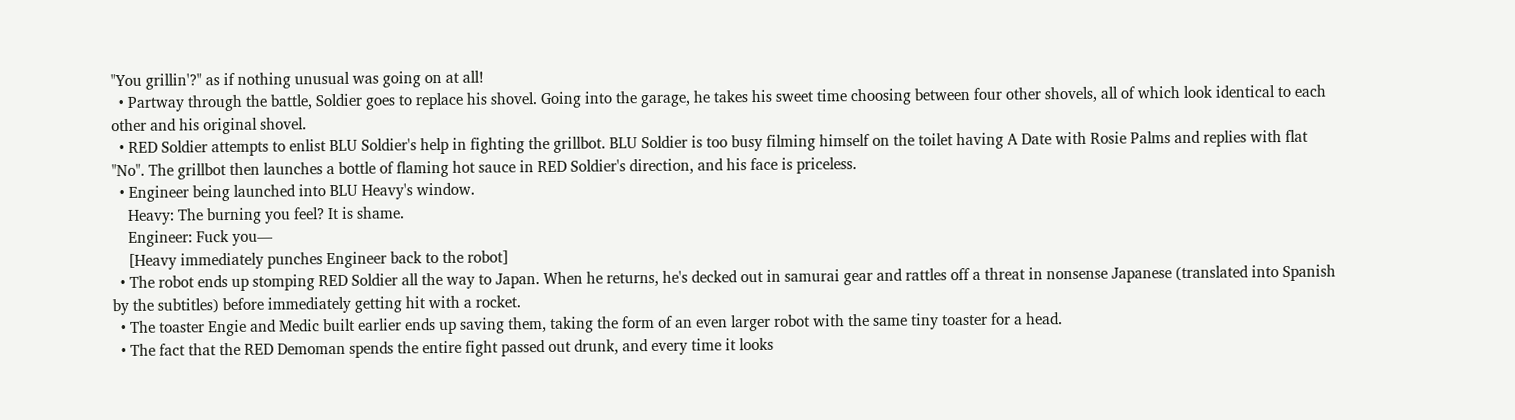"You grillin'?" as if nothing unusual was going on at all!
  • Partway through the battle, Soldier goes to replace his shovel. Going into the garage, he takes his sweet time choosing between four other shovels, all of which look identical to each other and his original shovel.
  • RED Soldier attempts to enlist BLU Soldier's help in fighting the grillbot. BLU Soldier is too busy filming himself on the toilet having A Date with Rosie Palms and replies with flat "No". The grillbot then launches a bottle of flaming hot sauce in RED Soldier's direction, and his face is priceless.
  • Engineer being launched into BLU Heavy's window.
    Heavy: The burning you feel? It is shame.
    Engineer: Fuck you—
    [Heavy immediately punches Engineer back to the robot]
  • The robot ends up stomping RED Soldier all the way to Japan. When he returns, he's decked out in samurai gear and rattles off a threat in nonsense Japanese (translated into Spanish by the subtitles) before immediately getting hit with a rocket.
  • The toaster Engie and Medic built earlier ends up saving them, taking the form of an even larger robot with the same tiny toaster for a head.
  • The fact that the RED Demoman spends the entire fight passed out drunk, and every time it looks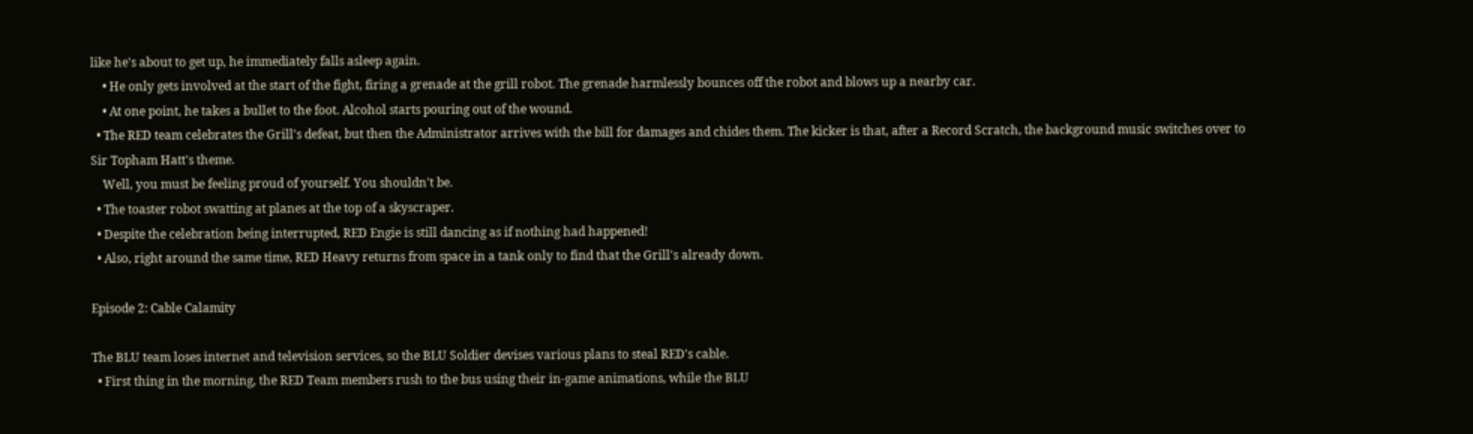like he's about to get up, he immediately falls asleep again.
    • He only gets involved at the start of the fight, firing a grenade at the grill robot. The grenade harmlessly bounces off the robot and blows up a nearby car.
    • At one point, he takes a bullet to the foot. Alcohol starts pouring out of the wound.
  • The RED team celebrates the Grill's defeat, but then the Administrator arrives with the bill for damages and chides them. The kicker is that, after a Record Scratch, the background music switches over to Sir Topham Hatt's theme.
    Well, you must be feeling proud of yourself. You shouldn't be.
  • The toaster robot swatting at planes at the top of a skyscraper.
  • Despite the celebration being interrupted, RED Engie is still dancing as if nothing had happened!
  • Also, right around the same time, RED Heavy returns from space in a tank only to find that the Grill's already down.

Episode 2: Cable Calamity

The BLU team loses internet and television services, so the BLU Soldier devises various plans to steal RED's cable.
  • First thing in the morning, the RED Team members rush to the bus using their in-game animations, while the BLU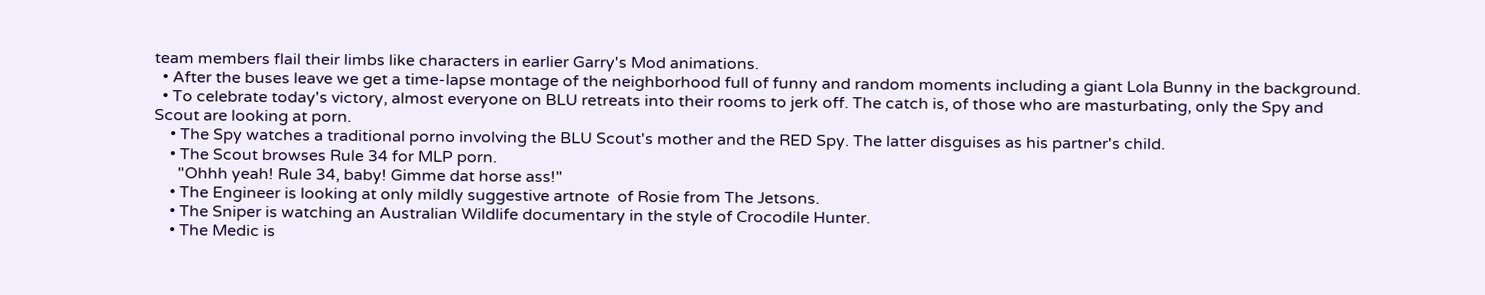team members flail their limbs like characters in earlier Garry's Mod animations.
  • After the buses leave we get a time-lapse montage of the neighborhood full of funny and random moments including a giant Lola Bunny in the background.
  • To celebrate today's victory, almost everyone on BLU retreats into their rooms to jerk off. The catch is, of those who are masturbating, only the Spy and Scout are looking at porn.
    • The Spy watches a traditional porno involving the BLU Scout's mother and the RED Spy. The latter disguises as his partner's child.
    • The Scout browses Rule 34 for MLP porn.
      "Ohhh yeah! Rule 34, baby! Gimme dat horse ass!"
    • The Engineer is looking at only mildly suggestive artnote  of Rosie from The Jetsons.
    • The Sniper is watching an Australian Wildlife documentary in the style of Crocodile Hunter.
    • The Medic is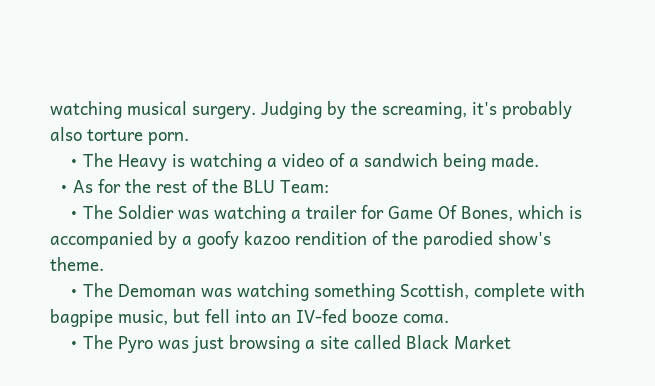watching musical surgery. Judging by the screaming, it's probably also torture porn.
    • The Heavy is watching a video of a sandwich being made.
  • As for the rest of the BLU Team:
    • The Soldier was watching a trailer for Game Of Bones, which is accompanied by a goofy kazoo rendition of the parodied show's theme.
    • The Demoman was watching something Scottish, complete with bagpipe music, but fell into an IV-fed booze coma.
    • The Pyro was just browsing a site called Black Market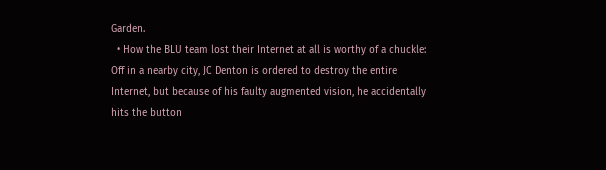Garden.
  • How the BLU team lost their Internet at all is worthy of a chuckle: Off in a nearby city, JC Denton is ordered to destroy the entire Internet, but because of his faulty augmented vision, he accidentally hits the button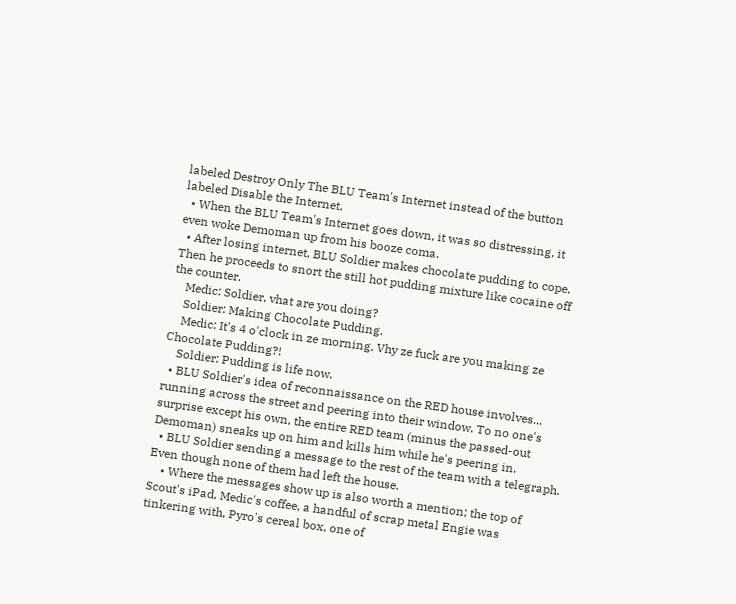labeled Destroy Only The BLU Team's Internet instead of the button labeled Disable the Internet.
  • When the BLU Team's Internet goes down, it was so distressing, it even woke Demoman up from his booze coma.
  • After losing internet, BLU Soldier makes chocolate pudding to cope. Then he proceeds to snort the still hot pudding mixture like cocaine off the counter.
    Medic: Soldier, vhat are you doing?
    Soldier: Making Chocolate Pudding.
    Medic: It's 4 o'clock in ze morning. Vhy ze fuck are you making ze Chocolate Pudding?!
    Soldier: Pudding is life now.
  • BLU Soldier's idea of reconnaissance on the RED house involves... running across the street and peering into their window. To no one's surprise except his own, the entire RED team (minus the passed-out Demoman) sneaks up on him and kills him while he's peering in.
  • BLU Soldier sending a message to the rest of the team with a telegraph. Even though none of them had left the house.
    • Where the messages show up is also worth a mention; the top of Scout's iPad, Medic's coffee, a handful of scrap metal Engie was tinkering with, Pyro's cereal box, one of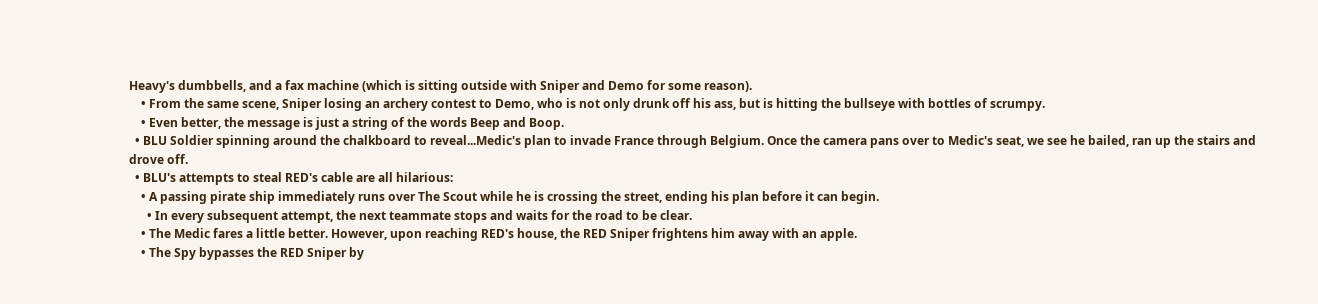Heavy's dumbbells, and a fax machine (which is sitting outside with Sniper and Demo for some reason).
    • From the same scene, Sniper losing an archery contest to Demo, who is not only drunk off his ass, but is hitting the bullseye with bottles of scrumpy.
    • Even better, the message is just a string of the words Beep and Boop.
  • BLU Soldier spinning around the chalkboard to reveal...Medic's plan to invade France through Belgium. Once the camera pans over to Medic's seat, we see he bailed, ran up the stairs and drove off.
  • BLU's attempts to steal RED's cable are all hilarious:
    • A passing pirate ship immediately runs over The Scout while he is crossing the street, ending his plan before it can begin.
      • In every subsequent attempt, the next teammate stops and waits for the road to be clear.
    • The Medic fares a little better. However, upon reaching RED's house, the RED Sniper frightens him away with an apple.
    • The Spy bypasses the RED Sniper by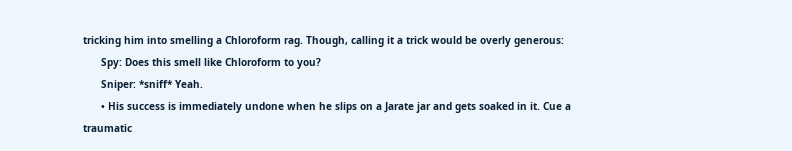tricking him into smelling a Chloroform rag. Though, calling it a trick would be overly generous:
      Spy: Does this smell like Chloroform to you?
      Sniper: *sniff* Yeah.
      • His success is immediately undone when he slips on a Jarate jar and gets soaked in it. Cue a traumatic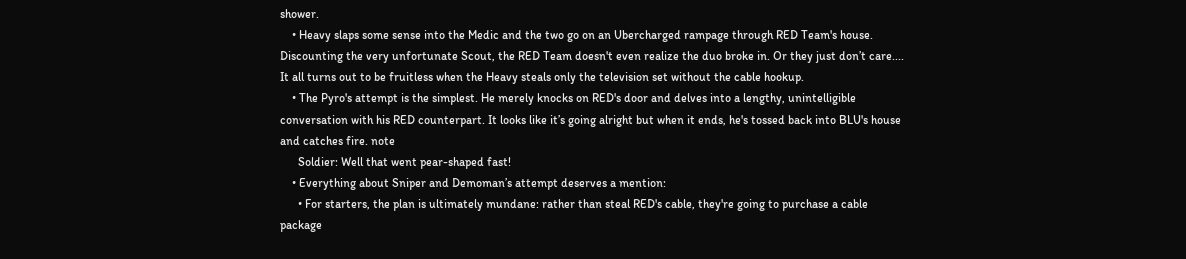shower.
    • Heavy slaps some sense into the Medic and the two go on an Ubercharged rampage through RED Team's house. Discounting the very unfortunate Scout, the RED Team doesn't even realize the duo broke in. Or they just don’t care.... It all turns out to be fruitless when the Heavy steals only the television set without the cable hookup.
    • The Pyro's attempt is the simplest. He merely knocks on RED's door and delves into a lengthy, unintelligible conversation with his RED counterpart. It looks like it’s going alright but when it ends, he's tossed back into BLU's house and catches fire. note
      Soldier: Well that went pear-shaped fast!
    • Everything about Sniper and Demoman’s attempt deserves a mention:
      • For starters, the plan is ultimately mundane: rather than steal RED's cable, they're going to purchase a cable package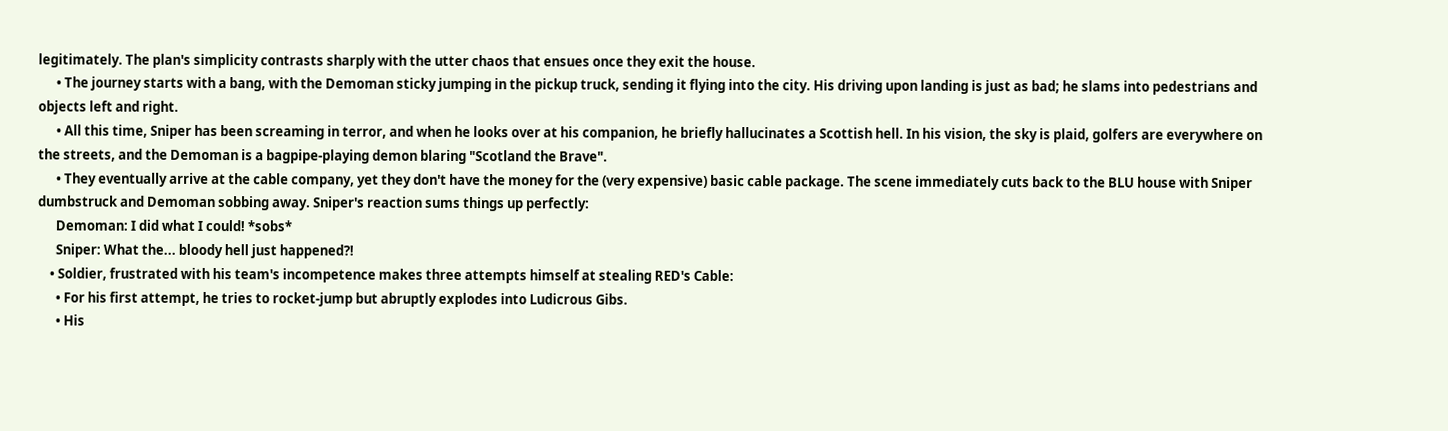legitimately. The plan's simplicity contrasts sharply with the utter chaos that ensues once they exit the house.
      • The journey starts with a bang, with the Demoman sticky jumping in the pickup truck, sending it flying into the city. His driving upon landing is just as bad; he slams into pedestrians and objects left and right.
      • All this time, Sniper has been screaming in terror, and when he looks over at his companion, he briefly hallucinates a Scottish hell. In his vision, the sky is plaid, golfers are everywhere on the streets, and the Demoman is a bagpipe-playing demon blaring "Scotland the Brave".
      • They eventually arrive at the cable company, yet they don't have the money for the (very expensive) basic cable package. The scene immediately cuts back to the BLU house with Sniper dumbstruck and Demoman sobbing away. Sniper's reaction sums things up perfectly:
      Demoman: I did what I could! *sobs*
      Sniper: What the... bloody hell just happened?!
    • Soldier, frustrated with his team's incompetence makes three attempts himself at stealing RED's Cable:
      • For his first attempt, he tries to rocket-jump but abruptly explodes into Ludicrous Gibs.
      • His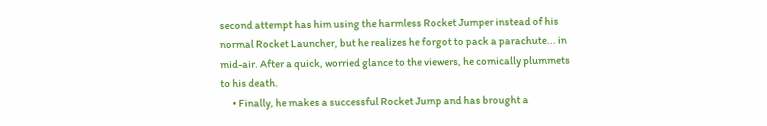second attempt has him using the harmless Rocket Jumper instead of his normal Rocket Launcher, but he realizes he forgot to pack a parachute... in mid-air. After a quick, worried glance to the viewers, he comically plummets to his death.
      • Finally, he makes a successful Rocket Jump and has brought a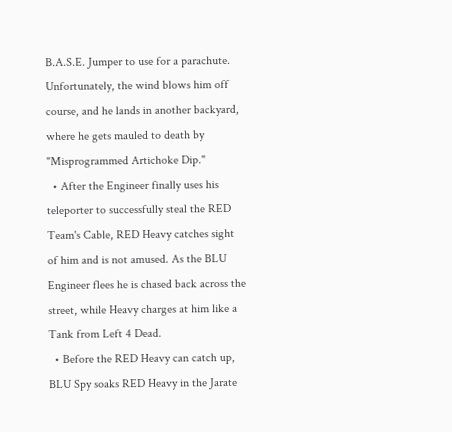B.A.S.E. Jumper to use for a parachute. Unfortunately, the wind blows him off course, and he lands in another backyard, where he gets mauled to death by "Misprogrammed Artichoke Dip."
  • After the Engineer finally uses his teleporter to successfully steal the RED Team's Cable, RED Heavy catches sight of him and is not amused. As the BLU Engineer flees he is chased back across the street, while Heavy charges at him like a Tank from Left 4 Dead.
  • Before the RED Heavy can catch up, BLU Spy soaks RED Heavy in the Jarate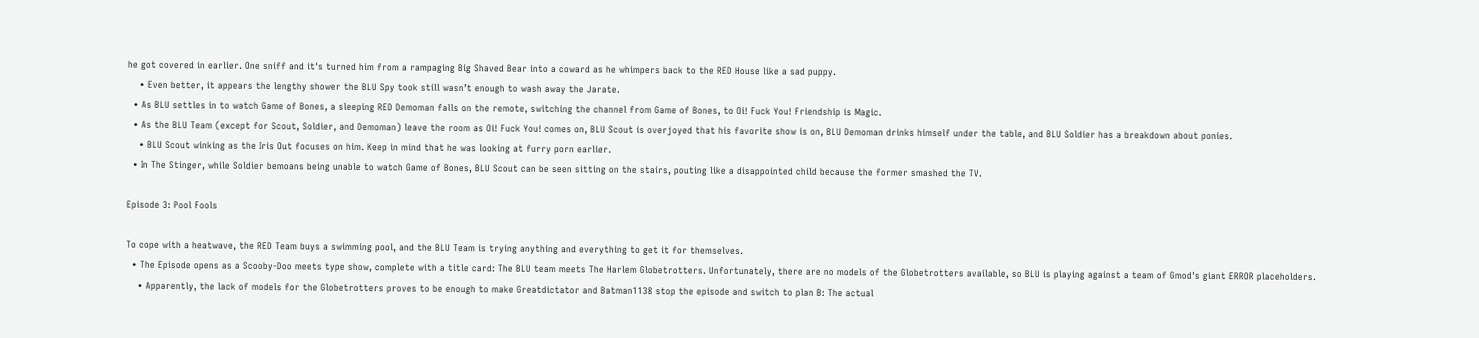he got covered in earlier. One sniff and it's turned him from a rampaging Big Shaved Bear into a coward as he whimpers back to the RED House like a sad puppy.
    • Even better, it appears the lengthy shower the BLU Spy took still wasn’t enough to wash away the Jarate.
  • As BLU settles in to watch Game of Bones, a sleeping RED Demoman falls on the remote, switching the channel from Game of Bones, to Oi! Fuck You! Friendship is Magic.
  • As the BLU Team (except for Scout, Soldier, and Demoman) leave the room as Oi! Fuck You! comes on, BLU Scout is overjoyed that his favorite show is on, BLU Demoman drinks himself under the table, and BLU Soldier has a breakdown about ponies.
    • BLU Scout winking as the Iris Out focuses on him. Keep in mind that he was looking at furry porn earlier.
  • In The Stinger, while Soldier bemoans being unable to watch Game of Bones, BLU Scout can be seen sitting on the stairs, pouting like a disappointed child because the former smashed the TV.

Episode 3: Pool Fools

To cope with a heatwave, the RED Team buys a swimming pool, and the BLU Team is trying anything and everything to get it for themselves.
  • The Episode opens as a Scooby-Doo meets type show, complete with a title card: The BLU team meets The Harlem Globetrotters. Unfortunately, there are no models of the Globetrotters available, so BLU is playing against a team of Gmod's giant ERROR placeholders.
    • Apparently, the lack of models for the Globetrotters proves to be enough to make Greatdictator and Batman1138 stop the episode and switch to plan B: The actual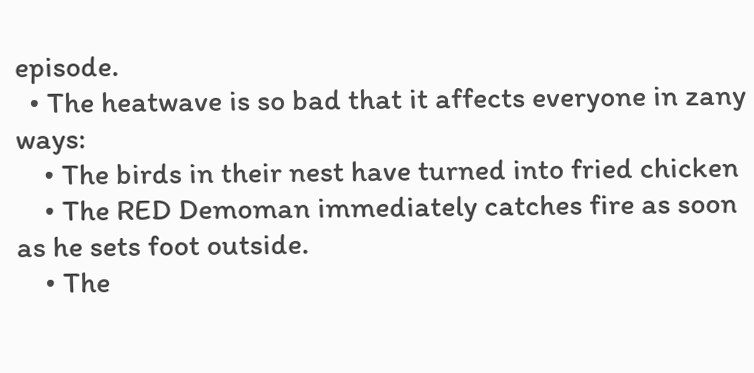episode.
  • The heatwave is so bad that it affects everyone in zany ways:
    • The birds in their nest have turned into fried chicken
    • The RED Demoman immediately catches fire as soon as he sets foot outside.
    • The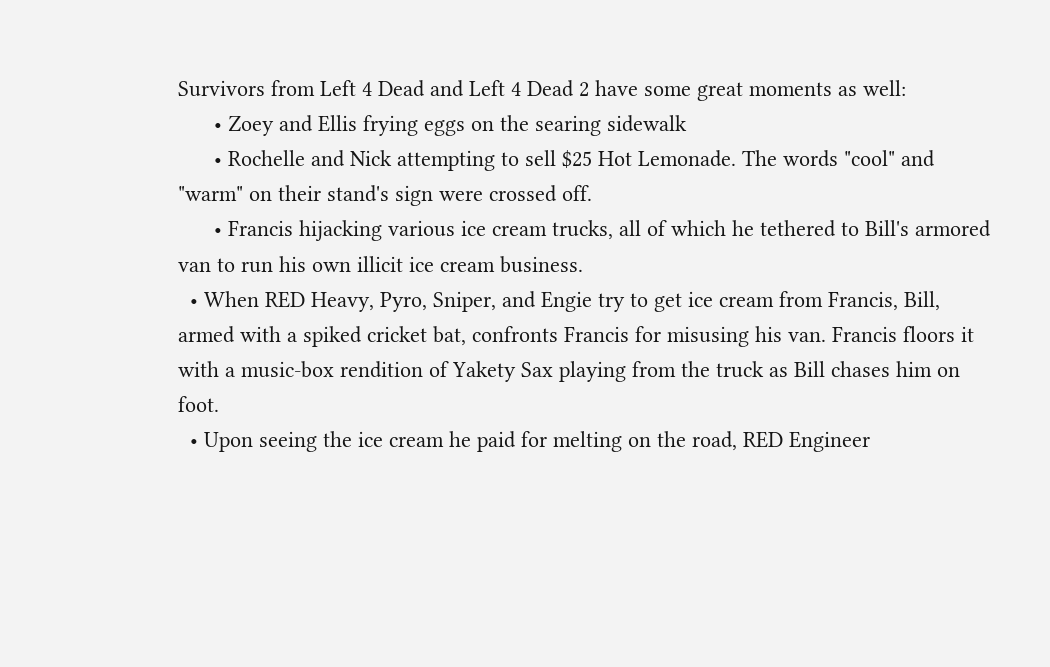Survivors from Left 4 Dead and Left 4 Dead 2 have some great moments as well:
      • Zoey and Ellis frying eggs on the searing sidewalk
      • Rochelle and Nick attempting to sell $25 Hot Lemonade. The words "cool" and "warm" on their stand's sign were crossed off.
      • Francis hijacking various ice cream trucks, all of which he tethered to Bill's armored van to run his own illicit ice cream business.
  • When RED Heavy, Pyro, Sniper, and Engie try to get ice cream from Francis, Bill, armed with a spiked cricket bat, confronts Francis for misusing his van. Francis floors it with a music-box rendition of Yakety Sax playing from the truck as Bill chases him on foot.
  • Upon seeing the ice cream he paid for melting on the road, RED Engineer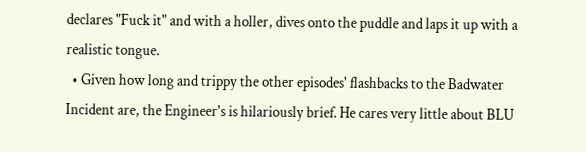declares "Fuck it" and with a holler, dives onto the puddle and laps it up with a realistic tongue.
  • Given how long and trippy the other episodes' flashbacks to the Badwater Incident are, the Engineer's is hilariously brief. He cares very little about BLU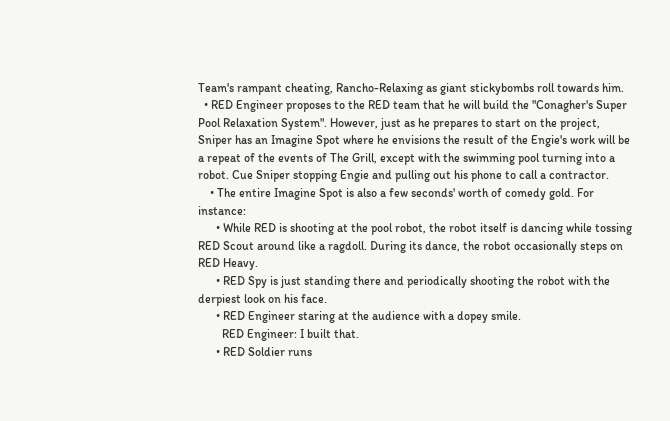Team's rampant cheating, Rancho-Relaxing as giant stickybombs roll towards him.
  • RED Engineer proposes to the RED team that he will build the "Conagher's Super Pool Relaxation System". However, just as he prepares to start on the project, Sniper has an Imagine Spot where he envisions the result of the Engie's work will be a repeat of the events of The Grill, except with the swimming pool turning into a robot. Cue Sniper stopping Engie and pulling out his phone to call a contractor.
    • The entire Imagine Spot is also a few seconds' worth of comedy gold. For instance:
      • While RED is shooting at the pool robot, the robot itself is dancing while tossing RED Scout around like a ragdoll. During its dance, the robot occasionally steps on RED Heavy.
      • RED Spy is just standing there and periodically shooting the robot with the derpiest look on his face.
      • RED Engineer staring at the audience with a dopey smile.
        RED Engineer: I built that.
      • RED Soldier runs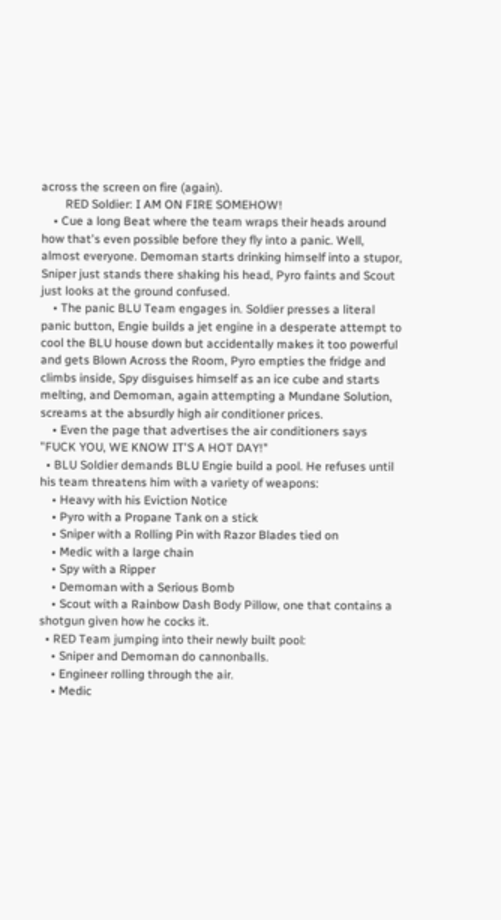across the screen on fire (again).
        RED Soldier: I AM ON FIRE SOMEHOW!
    • Cue a long Beat where the team wraps their heads around how that's even possible before they fly into a panic. Well, almost everyone. Demoman starts drinking himself into a stupor, Sniper just stands there shaking his head, Pyro faints and Scout just looks at the ground confused.
    • The panic BLU Team engages in. Soldier presses a literal panic button, Engie builds a jet engine in a desperate attempt to cool the BLU house down but accidentally makes it too powerful and gets Blown Across the Room, Pyro empties the fridge and climbs inside, Spy disguises himself as an ice cube and starts melting, and Demoman, again attempting a Mundane Solution, screams at the absurdly high air conditioner prices.
    • Even the page that advertises the air conditioners says "FUCK YOU, WE KNOW IT'S A HOT DAY!"
  • BLU Soldier demands BLU Engie build a pool. He refuses until his team threatens him with a variety of weapons:
    • Heavy with his Eviction Notice
    • Pyro with a Propane Tank on a stick
    • Sniper with a Rolling Pin with Razor Blades tied on
    • Medic with a large chain
    • Spy with a Ripper
    • Demoman with a Serious Bomb
    • Scout with a Rainbow Dash Body Pillow, one that contains a shotgun given how he cocks it.
  • RED Team jumping into their newly built pool:
    • Sniper and Demoman do cannonballs.
    • Engineer rolling through the air.
    • Medic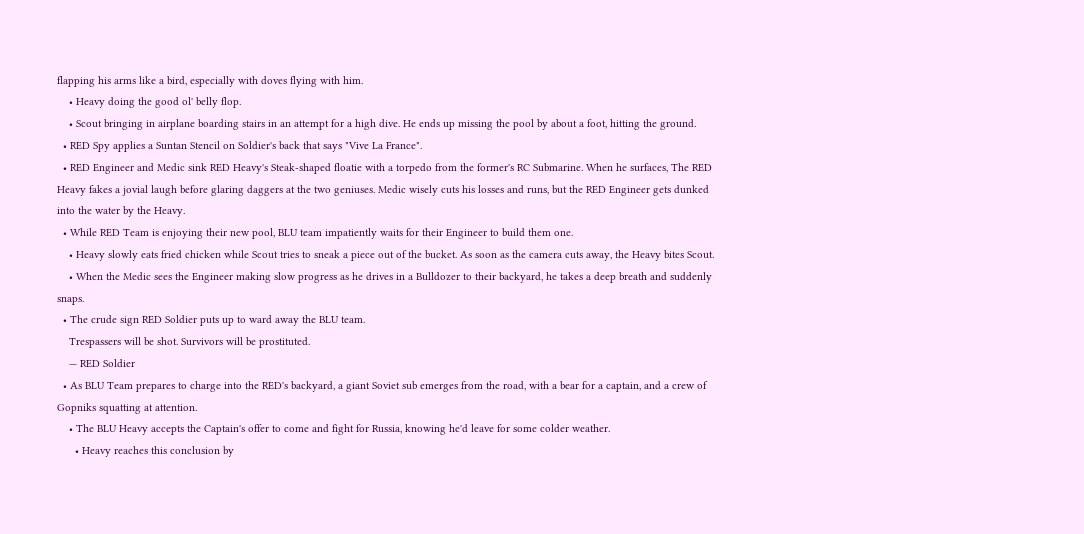flapping his arms like a bird, especially with doves flying with him.
    • Heavy doing the good ol' belly flop.
    • Scout bringing in airplane boarding stairs in an attempt for a high dive. He ends up missing the pool by about a foot, hitting the ground.
  • RED Spy applies a Suntan Stencil on Soldier's back that says "Vive La France".
  • RED Engineer and Medic sink RED Heavy's Steak-shaped floatie with a torpedo from the former's RC Submarine. When he surfaces, The RED Heavy fakes a jovial laugh before glaring daggers at the two geniuses. Medic wisely cuts his losses and runs, but the RED Engineer gets dunked into the water by the Heavy.
  • While RED Team is enjoying their new pool, BLU team impatiently waits for their Engineer to build them one.
    • Heavy slowly eats fried chicken while Scout tries to sneak a piece out of the bucket. As soon as the camera cuts away, the Heavy bites Scout.
    • When the Medic sees the Engineer making slow progress as he drives in a Bulldozer to their backyard, he takes a deep breath and suddenly snaps.
  • The crude sign RED Soldier puts up to ward away the BLU team.
    Trespassers will be shot. Survivors will be prostituted.
    — RED Soldier
  • As BLU Team prepares to charge into the RED's backyard, a giant Soviet sub emerges from the road, with a bear for a captain, and a crew of Gopniks squatting at attention.
    • The BLU Heavy accepts the Captain's offer to come and fight for Russia, knowing he'd leave for some colder weather.
      • Heavy reaches this conclusion by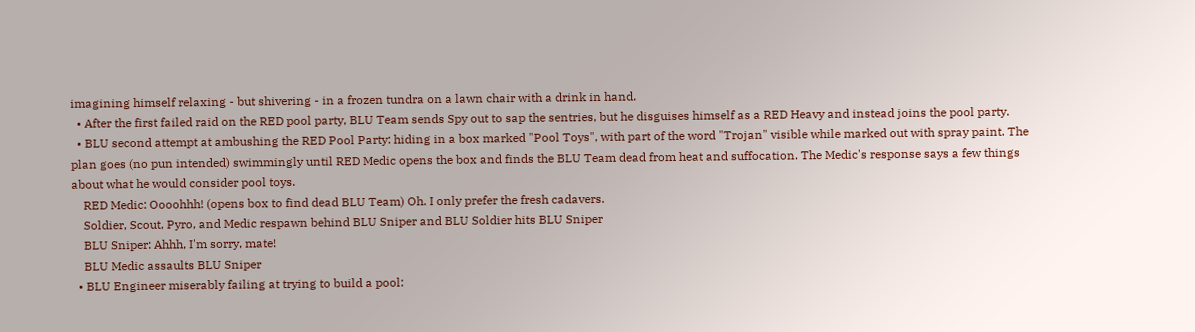imagining himself relaxing - but shivering - in a frozen tundra on a lawn chair with a drink in hand.
  • After the first failed raid on the RED pool party, BLU Team sends Spy out to sap the sentries, but he disguises himself as a RED Heavy and instead joins the pool party.
  • BLU second attempt at ambushing the RED Pool Party: hiding in a box marked "Pool Toys", with part of the word "Trojan" visible while marked out with spray paint. The plan goes (no pun intended) swimmingly until RED Medic opens the box and finds the BLU Team dead from heat and suffocation. The Medic's response says a few things about what he would consider pool toys.
    RED Medic: Oooohhh! (opens box to find dead BLU Team) Oh. I only prefer the fresh cadavers.
    Soldier, Scout, Pyro, and Medic respawn behind BLU Sniper and BLU Soldier hits BLU Sniper
    BLU Sniper: Ahhh, I'm sorry, mate!
    BLU Medic assaults BLU Sniper
  • BLU Engineer miserably failing at trying to build a pool: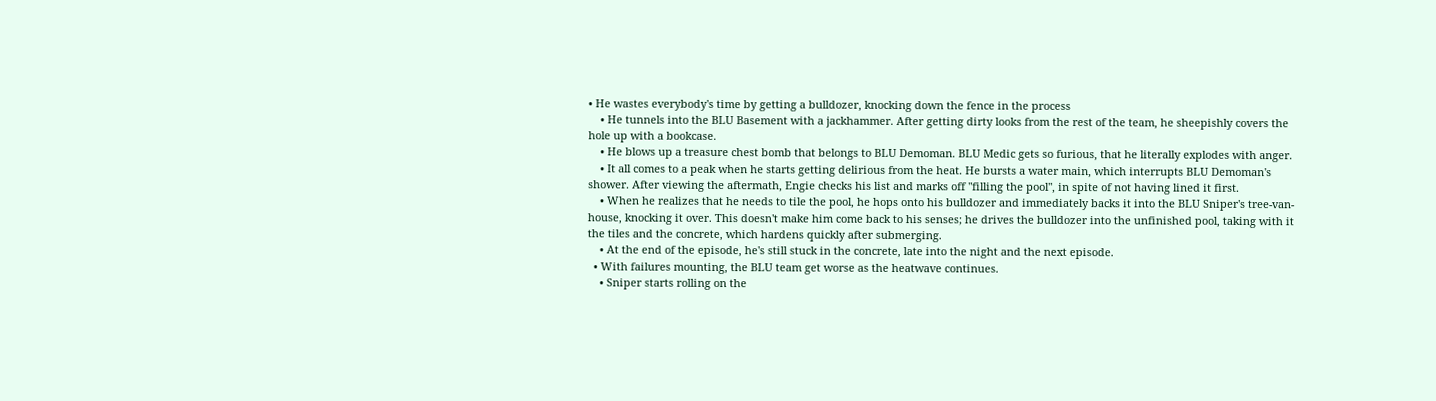• He wastes everybody's time by getting a bulldozer, knocking down the fence in the process
    • He tunnels into the BLU Basement with a jackhammer. After getting dirty looks from the rest of the team, he sheepishly covers the hole up with a bookcase.
    • He blows up a treasure chest bomb that belongs to BLU Demoman. BLU Medic gets so furious, that he literally explodes with anger.
    • It all comes to a peak when he starts getting delirious from the heat. He bursts a water main, which interrupts BLU Demoman's shower. After viewing the aftermath, Engie checks his list and marks off "filling the pool", in spite of not having lined it first.
    • When he realizes that he needs to tile the pool, he hops onto his bulldozer and immediately backs it into the BLU Sniper's tree-van-house, knocking it over. This doesn't make him come back to his senses; he drives the bulldozer into the unfinished pool, taking with it the tiles and the concrete, which hardens quickly after submerging.
    • At the end of the episode, he's still stuck in the concrete, late into the night and the next episode.
  • With failures mounting, the BLU team get worse as the heatwave continues.
    • Sniper starts rolling on the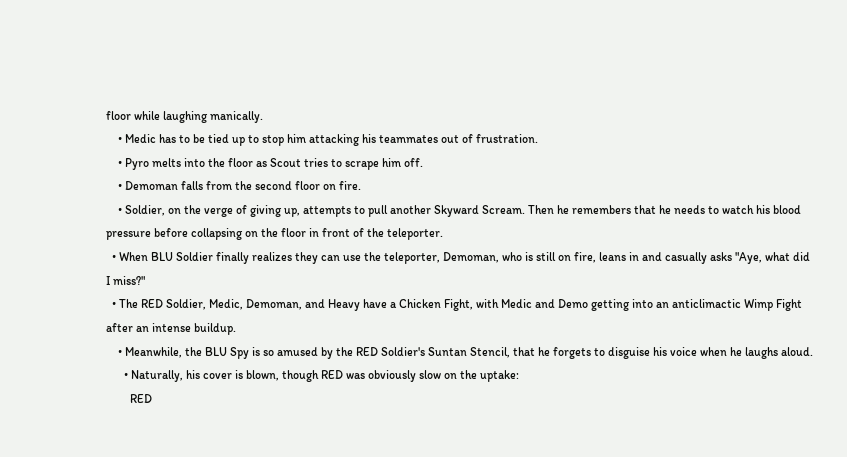floor while laughing manically.
    • Medic has to be tied up to stop him attacking his teammates out of frustration.
    • Pyro melts into the floor as Scout tries to scrape him off.
    • Demoman falls from the second floor on fire.
    • Soldier, on the verge of giving up, attempts to pull another Skyward Scream. Then he remembers that he needs to watch his blood pressure before collapsing on the floor in front of the teleporter.
  • When BLU Soldier finally realizes they can use the teleporter, Demoman, who is still on fire, leans in and casually asks "Aye, what did I miss?"
  • The RED Soldier, Medic, Demoman, and Heavy have a Chicken Fight, with Medic and Demo getting into an anticlimactic Wimp Fight after an intense buildup.
    • Meanwhile, the BLU Spy is so amused by the RED Soldier's Suntan Stencil, that he forgets to disguise his voice when he laughs aloud.
      • Naturally, his cover is blown, though RED was obviously slow on the uptake:
        RED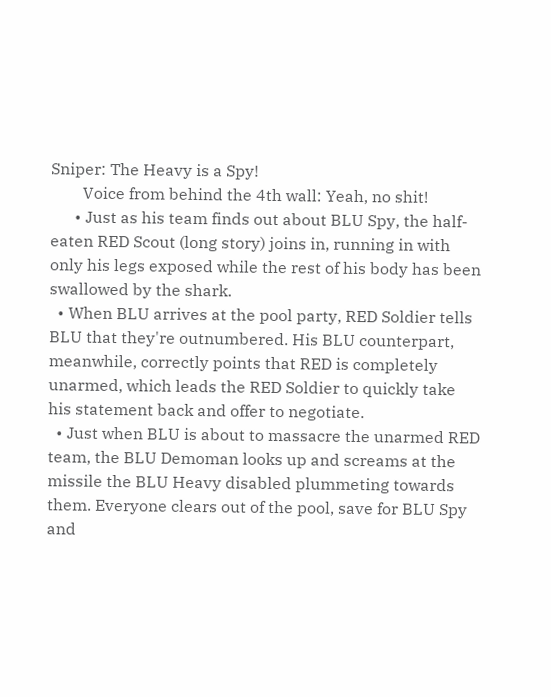Sniper: The Heavy is a Spy!
        Voice from behind the 4th wall: Yeah, no shit!
      • Just as his team finds out about BLU Spy, the half-eaten RED Scout (long story) joins in, running in with only his legs exposed while the rest of his body has been swallowed by the shark.
  • When BLU arrives at the pool party, RED Soldier tells BLU that they're outnumbered. His BLU counterpart, meanwhile, correctly points that RED is completely unarmed, which leads the RED Soldier to quickly take his statement back and offer to negotiate.
  • Just when BLU is about to massacre the unarmed RED team, the BLU Demoman looks up and screams at the missile the BLU Heavy disabled plummeting towards them. Everyone clears out of the pool, save for BLU Spy and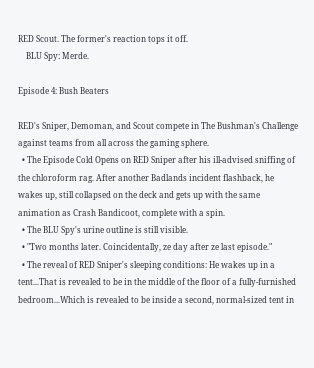RED Scout. The former's reaction tops it off.
    BLU Spy: Merde.

Episode 4: Bush Beaters

RED's Sniper, Demoman, and Scout compete in The Bushman's Challenge against teams from all across the gaming sphere.
  • The Episode Cold Opens on RED Sniper after his ill-advised sniffing of the chloroform rag. After another Badlands incident flashback, he wakes up, still collapsed on the deck and gets up with the same animation as Crash Bandicoot, complete with a spin.
  • The BLU Spy's urine outline is still visible.
  • "Two months later. Coincidentally, ze day after ze last episode."
  • The reveal of RED Sniper's sleeping conditions: He wakes up in a tent...That is revealed to be in the middle of the floor of a fully-furnished bedroom...Which is revealed to be inside a second, normal-sized tent in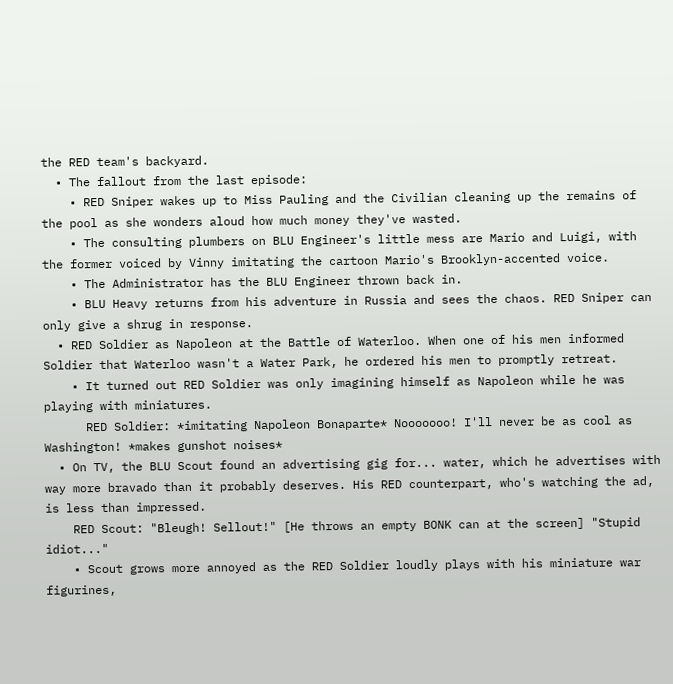the RED team's backyard.
  • The fallout from the last episode:
    • RED Sniper wakes up to Miss Pauling and the Civilian cleaning up the remains of the pool as she wonders aloud how much money they've wasted.
    • The consulting plumbers on BLU Engineer's little mess are Mario and Luigi, with the former voiced by Vinny imitating the cartoon Mario's Brooklyn-accented voice.
    • The Administrator has the BLU Engineer thrown back in.
    • BLU Heavy returns from his adventure in Russia and sees the chaos. RED Sniper can only give a shrug in response.
  • RED Soldier as Napoleon at the Battle of Waterloo. When one of his men informed Soldier that Waterloo wasn't a Water Park, he ordered his men to promptly retreat.
    • It turned out RED Soldier was only imagining himself as Napoleon while he was playing with miniatures.
      RED Soldier: *imitating Napoleon Bonaparte* Nooooooo! I'll never be as cool as Washington! *makes gunshot noises*
  • On TV, the BLU Scout found an advertising gig for... water, which he advertises with way more bravado than it probably deserves. His RED counterpart, who's watching the ad, is less than impressed.
    RED Scout: "Bleugh! Sellout!" [He throws an empty BONK can at the screen] "Stupid idiot..."
    • Scout grows more annoyed as the RED Soldier loudly plays with his miniature war figurines,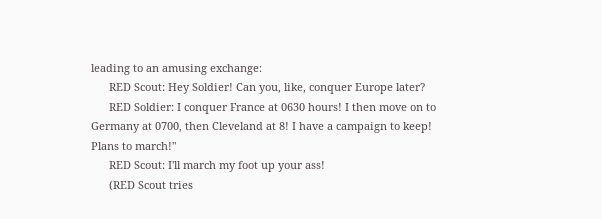leading to an amusing exchange:
      RED Scout: Hey Soldier! Can you, like, conquer Europe later?
      RED Soldier: I conquer France at 0630 hours! I then move on to Germany at 0700, then Cleveland at 8! I have a campaign to keep! Plans to march!"
      RED Scout: I'll march my foot up your ass!
      (RED Scout tries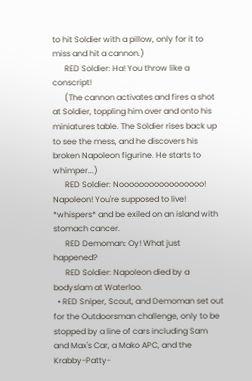to hit Soldier with a pillow, only for it to miss and hit a cannon.)
      RED Soldier: Ha! You throw like a conscript!
      (The cannon activates and fires a shot at Soldier, toppling him over and onto his miniatures table. The Soldier rises back up to see the mess, and he discovers his broken Napoleon figurine. He starts to whimper...)
      RED Soldier: Nooooooooooooooooo! Napoleon! You're supposed to live! *whispers* and be exiled on an island with stomach cancer.
      RED Demoman: Oy! What just happened?
      RED Soldier: Napoleon died by a bodyslam at Waterloo.
  • RED Sniper, Scout, and Demoman set out for the Outdoorsman challenge, only to be stopped by a line of cars including Sam and Max's Car, a Mako APC, and the Krabby-Patty-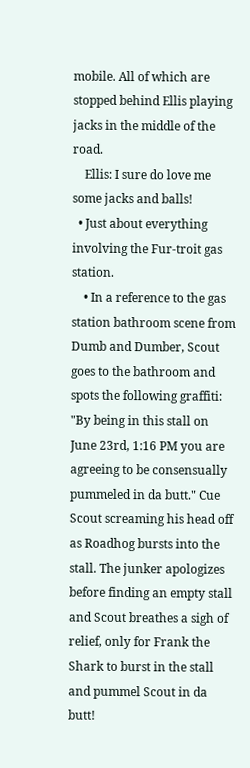mobile. All of which are stopped behind Ellis playing jacks in the middle of the road.
    Ellis: I sure do love me some jacks and balls!
  • Just about everything involving the Fur-troit gas station.
    • In a reference to the gas station bathroom scene from Dumb and Dumber, Scout goes to the bathroom and spots the following graffiti: "By being in this stall on June 23rd, 1:16 PM you are agreeing to be consensually pummeled in da butt." Cue Scout screaming his head off as Roadhog bursts into the stall. The junker apologizes before finding an empty stall and Scout breathes a sigh of relief, only for Frank the Shark to burst in the stall and pummel Scout in da butt!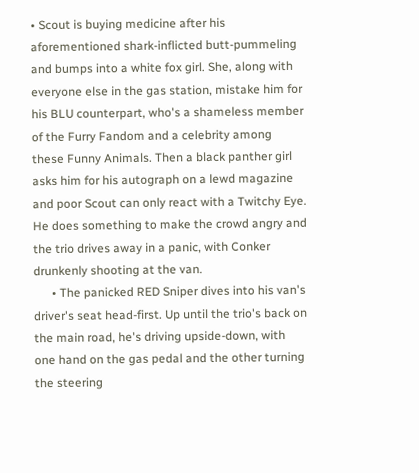• Scout is buying medicine after his aforementioned shark-inflicted butt-pummeling and bumps into a white fox girl. She, along with everyone else in the gas station, mistake him for his BLU counterpart, who's a shameless member of the Furry Fandom and a celebrity among these Funny Animals. Then a black panther girl asks him for his autograph on a lewd magazine and poor Scout can only react with a Twitchy Eye. He does something to make the crowd angry and the trio drives away in a panic, with Conker drunkenly shooting at the van.
      • The panicked RED Sniper dives into his van's driver's seat head-first. Up until the trio's back on the main road, he's driving upside-down, with one hand on the gas pedal and the other turning the steering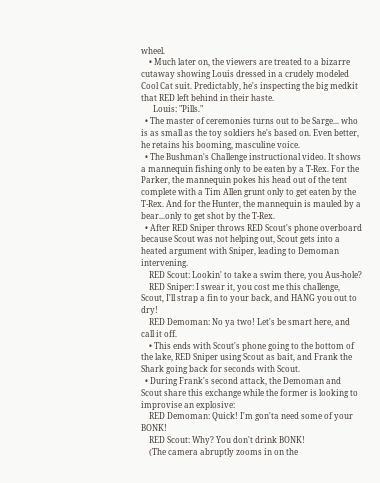wheel.
    • Much later on, the viewers are treated to a bizarre cutaway showing Louis dressed in a crudely modeled Cool Cat suit. Predictably, he's inspecting the big medkit that RED left behind in their haste.
      Louis: "Pills."
  • The master of ceremonies turns out to be Sarge... who is as small as the toy soldiers he's based on. Even better, he retains his booming, masculine voice.
  • The Bushman's Challenge instructional video. It shows a mannequin fishing only to be eaten by a T-Rex. For the Parker, the mannequin pokes his head out of the tent complete with a Tim Allen grunt only to get eaten by the T-Rex. And for the Hunter, the mannequin is mauled by a bear...only to get shot by the T-Rex.
  • After RED Sniper throws RED Scout's phone overboard because Scout was not helping out, Scout gets into a heated argument with Sniper, leading to Demoman intervening.
    RED Scout: Lookin' to take a swim there, you Aus-hole?
    RED Sniper: I swear it, you cost me this challenge, Scout, I'll strap a fin to your back, and HANG you out to dry!
    RED Demoman: No ya two! Let's be smart here, and call it off.
    • This ends with Scout's phone going to the bottom of the lake, RED Sniper using Scout as bait, and Frank the Shark going back for seconds with Scout.
  • During Frank's second attack, the Demoman and Scout share this exchange while the former is looking to improvise an explosive:
    RED Demoman: Quick! I'm gon'ta need some of your BONK!
    RED Scout: Why? You don't drink BONK!
    (The camera abruptly zooms in on the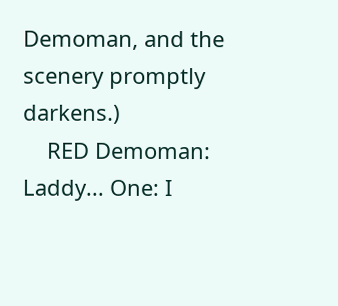Demoman, and the scenery promptly darkens.)
    RED Demoman: Laddy... One: I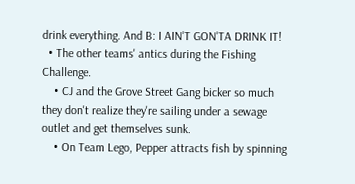drink everything. And B: I AIN'T GON'TA DRINK IT!
  • The other teams' antics during the Fishing Challenge.
    • CJ and the Grove Street Gang bicker so much they don't realize they're sailing under a sewage outlet and get themselves sunk.
    • On Team Lego, Pepper attracts fish by spinning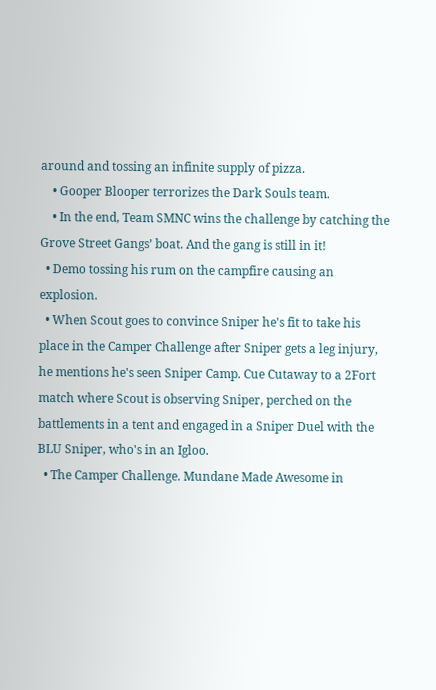around and tossing an infinite supply of pizza.
    • Gooper Blooper terrorizes the Dark Souls team.
    • In the end, Team SMNC wins the challenge by catching the Grove Street Gangs’ boat. And the gang is still in it!
  • Demo tossing his rum on the campfire causing an explosion.
  • When Scout goes to convince Sniper he's fit to take his place in the Camper Challenge after Sniper gets a leg injury, he mentions he's seen Sniper Camp. Cue Cutaway to a 2Fort match where Scout is observing Sniper, perched on the battlements in a tent and engaged in a Sniper Duel with the BLU Sniper, who's in an Igloo.
  • The Camper Challenge. Mundane Made Awesome in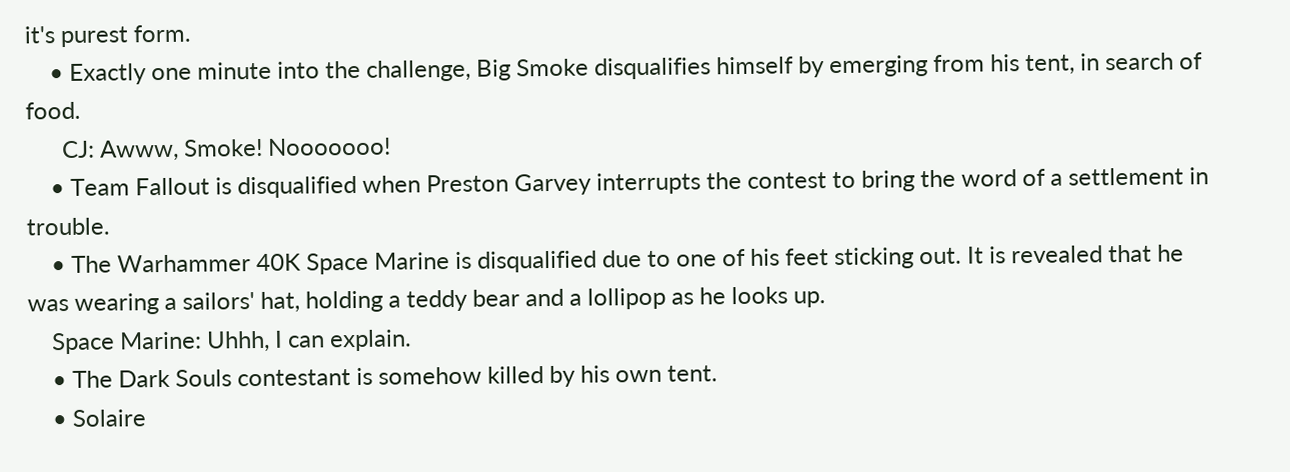it's purest form.
    • Exactly one minute into the challenge, Big Smoke disqualifies himself by emerging from his tent, in search of food.
      CJ: Awww, Smoke! Nooooooo!
    • Team Fallout is disqualified when Preston Garvey interrupts the contest to bring the word of a settlement in trouble.
    • The Warhammer 40K Space Marine is disqualified due to one of his feet sticking out. It is revealed that he was wearing a sailors' hat, holding a teddy bear and a lollipop as he looks up.
    Space Marine: Uhhh, I can explain.
    • The Dark Souls contestant is somehow killed by his own tent.
    • Solaire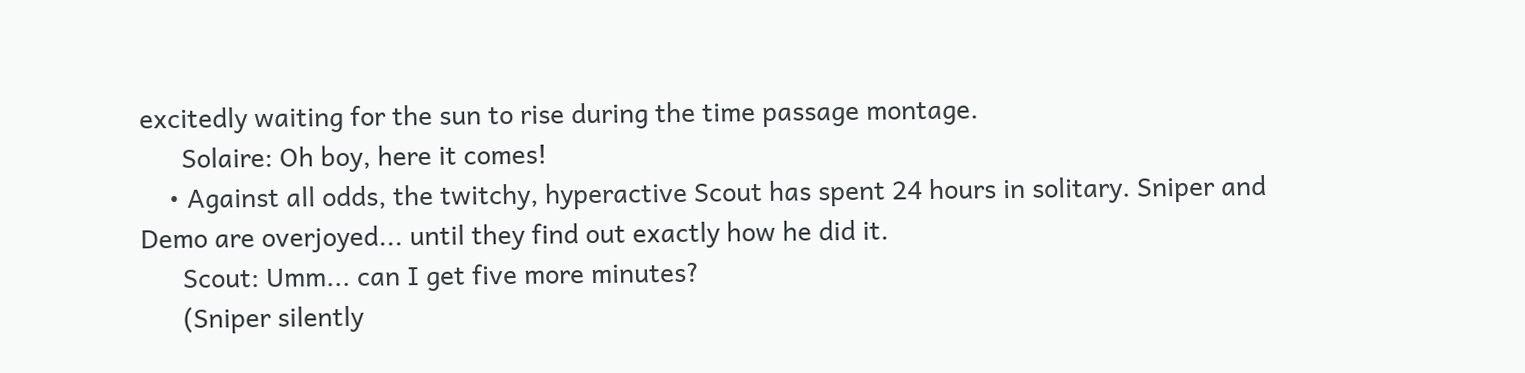excitedly waiting for the sun to rise during the time passage montage.
      Solaire: Oh boy, here it comes!
    • Against all odds, the twitchy, hyperactive Scout has spent 24 hours in solitary. Sniper and Demo are overjoyed... until they find out exactly how he did it.
      Scout: Umm... can I get five more minutes?
      (Sniper silently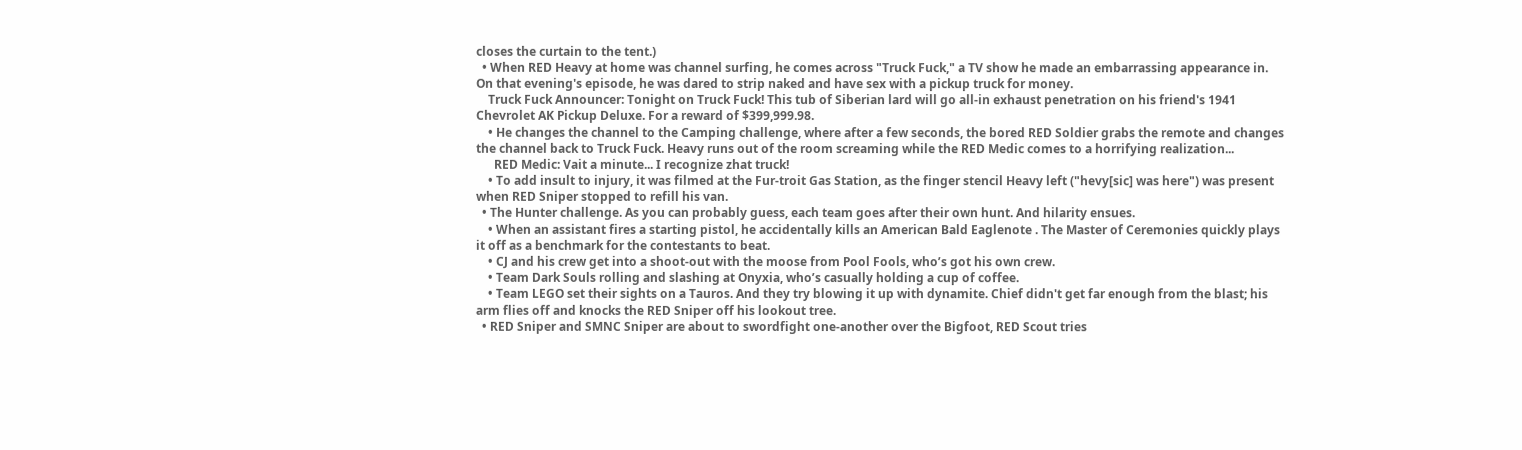closes the curtain to the tent.)
  • When RED Heavy at home was channel surfing, he comes across "Truck Fuck," a TV show he made an embarrassing appearance in. On that evening's episode, he was dared to strip naked and have sex with a pickup truck for money.
    Truck Fuck Announcer: Tonight on Truck Fuck! This tub of Siberian lard will go all-in exhaust penetration on his friend's 1941 Chevrolet AK Pickup Deluxe. For a reward of $399,999.98.
    • He changes the channel to the Camping challenge, where after a few seconds, the bored RED Soldier grabs the remote and changes the channel back to Truck Fuck. Heavy runs out of the room screaming while the RED Medic comes to a horrifying realization...
      RED Medic: Vait a minute... I recognize zhat truck!
    • To add insult to injury, it was filmed at the Fur-troit Gas Station, as the finger stencil Heavy left ("hevy[sic] was here") was present when RED Sniper stopped to refill his van.
  • The Hunter challenge. As you can probably guess, each team goes after their own hunt. And hilarity ensues.
    • When an assistant fires a starting pistol, he accidentally kills an American Bald Eaglenote . The Master of Ceremonies quickly plays it off as a benchmark for the contestants to beat.
    • CJ and his crew get into a shoot-out with the moose from Pool Fools, who’s got his own crew.
    • Team Dark Souls rolling and slashing at Onyxia, who’s casually holding a cup of coffee.
    • Team LEGO set their sights on a Tauros. And they try blowing it up with dynamite. Chief didn't get far enough from the blast; his arm flies off and knocks the RED Sniper off his lookout tree.
  • RED Sniper and SMNC Sniper are about to swordfight one-another over the Bigfoot, RED Scout tries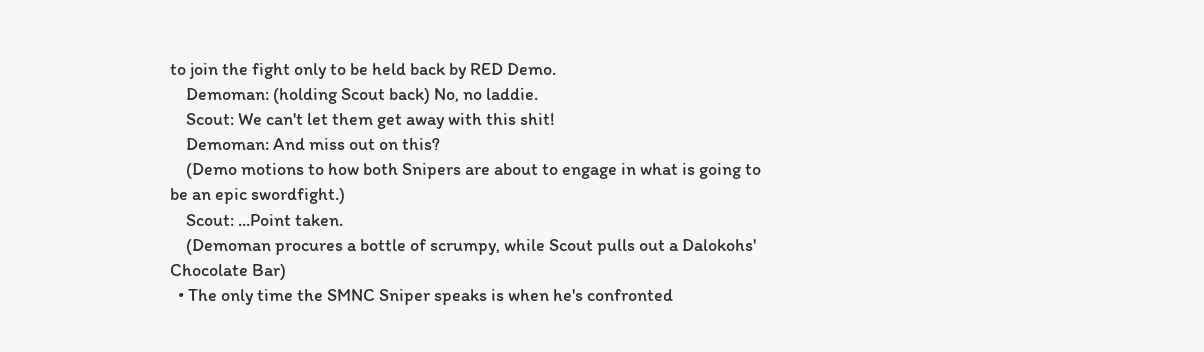to join the fight only to be held back by RED Demo.
    Demoman: (holding Scout back) No, no laddie.
    Scout: We can't let them get away with this shit!
    Demoman: And miss out on this?
    (Demo motions to how both Snipers are about to engage in what is going to be an epic swordfight.)
    Scout: ...Point taken.
    (Demoman procures a bottle of scrumpy, while Scout pulls out a Dalokohs' Chocolate Bar)
  • The only time the SMNC Sniper speaks is when he's confronted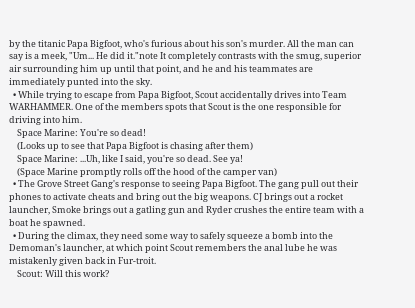by the titanic Papa Bigfoot, who's furious about his son's murder. All the man can say is a meek, "Um... He did it."note It completely contrasts with the smug, superior air surrounding him up until that point, and he and his teammates are immediately punted into the sky.
  • While trying to escape from Papa Bigfoot, Scout accidentally drives into Team WARHAMMER. One of the members spots that Scout is the one responsible for driving into him.
    Space Marine: You're so dead!
    (Looks up to see that Papa Bigfoot is chasing after them)
    Space Marine: ...Uh, like I said, you're so dead. See ya!
    (Space Marine promptly rolls off the hood of the camper van)
  • The Grove Street Gang's response to seeing Papa Bigfoot. The gang pull out their phones to activate cheats and bring out the big weapons. CJ brings out a rocket launcher, Smoke brings out a gatling gun and Ryder crushes the entire team with a boat he spawned.
  • During the climax, they need some way to safely squeeze a bomb into the Demoman's launcher, at which point Scout remembers the anal lube he was mistakenly given back in Fur-troit.
    Scout: Will this work?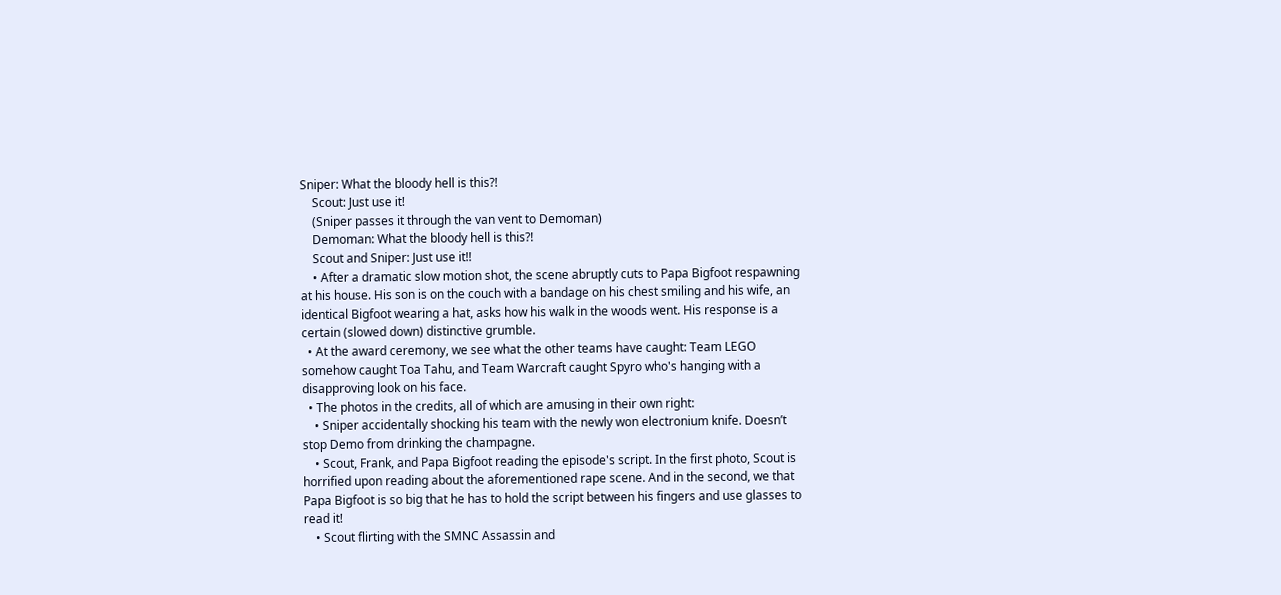Sniper: What the bloody hell is this?!
    Scout: Just use it!
    (Sniper passes it through the van vent to Demoman)
    Demoman: What the bloody hell is this?!
    Scout and Sniper: Just use it!!
    • After a dramatic slow motion shot, the scene abruptly cuts to Papa Bigfoot respawning at his house. His son is on the couch with a bandage on his chest smiling and his wife, an identical Bigfoot wearing a hat, asks how his walk in the woods went. His response is a certain (slowed down) distinctive grumble.
  • At the award ceremony, we see what the other teams have caught: Team LEGO somehow caught Toa Tahu, and Team Warcraft caught Spyro who's hanging with a disapproving look on his face.
  • The photos in the credits, all of which are amusing in their own right:
    • Sniper accidentally shocking his team with the newly won electronium knife. Doesn’t stop Demo from drinking the champagne.
    • Scout, Frank, and Papa Bigfoot reading the episode's script. In the first photo, Scout is horrified upon reading about the aforementioned rape scene. And in the second, we that Papa Bigfoot is so big that he has to hold the script between his fingers and use glasses to read it!
    • Scout flirting with the SMNC Assassin and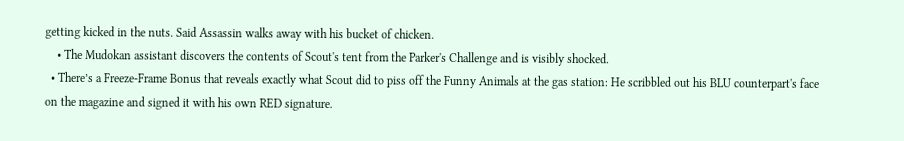getting kicked in the nuts. Said Assassin walks away with his bucket of chicken.
    • The Mudokan assistant discovers the contents of Scout's tent from the Parker's Challenge and is visibly shocked.
  • There’s a Freeze-Frame Bonus that reveals exactly what Scout did to piss off the Funny Animals at the gas station: He scribbled out his BLU counterpart's face on the magazine and signed it with his own RED signature.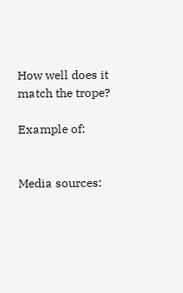How well does it match the trope?

Example of:


Media sources: